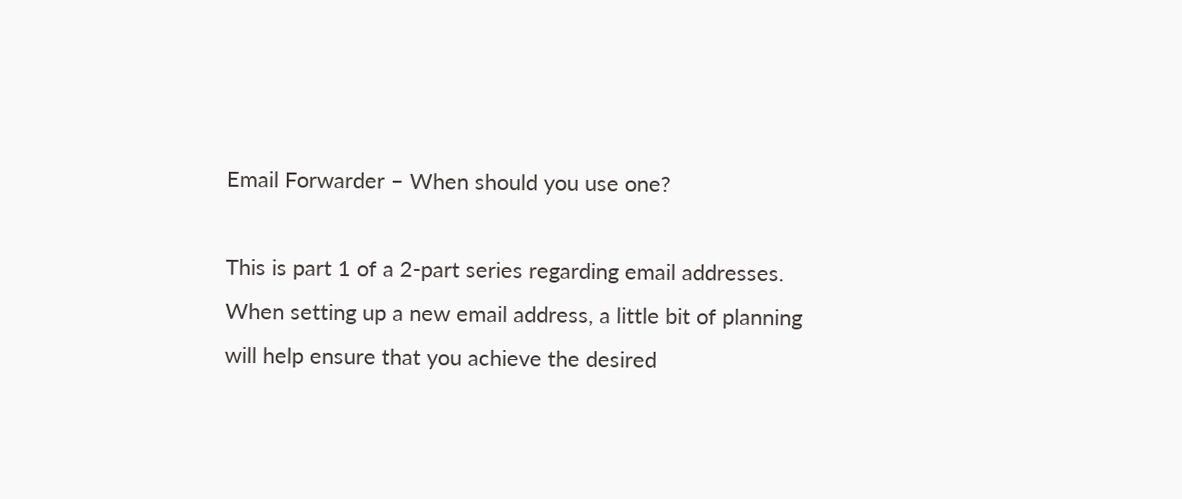Email Forwarder – When should you use one?

This is part 1 of a 2-part series regarding email addresses. When setting up a new email address, a little bit of planning will help ensure that you achieve the desired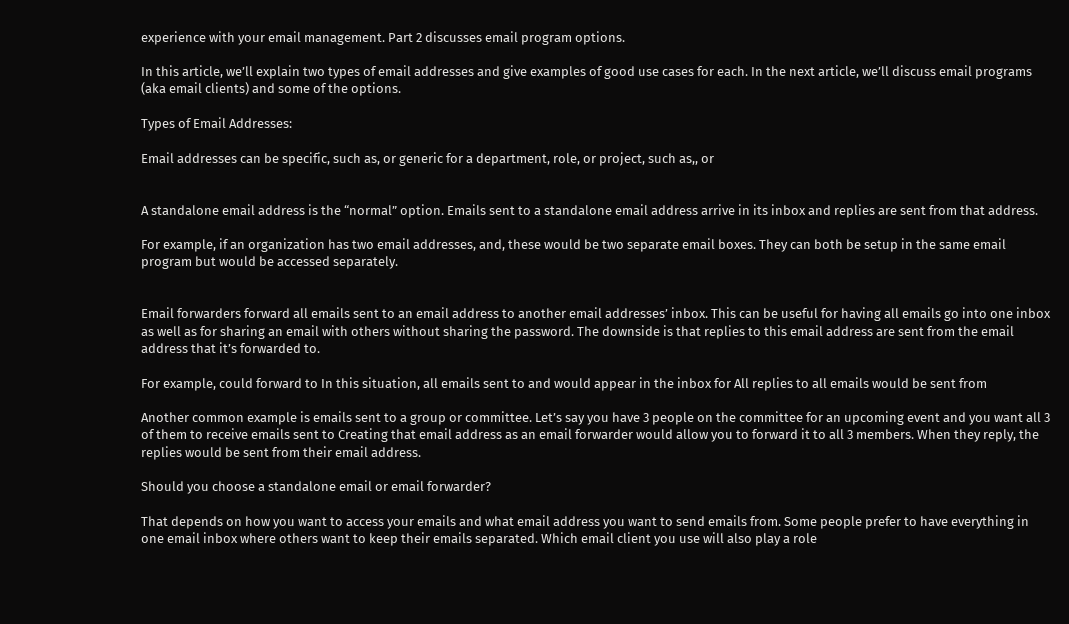experience with your email management. Part 2 discusses email program options.

In this article, we’ll explain two types of email addresses and give examples of good use cases for each. In the next article, we’ll discuss email programs (aka email clients) and some of the options.

Types of Email Addresses:

Email addresses can be specific, such as, or generic for a department, role, or project, such as,, or


A standalone email address is the “normal” option. Emails sent to a standalone email address arrive in its inbox and replies are sent from that address.

For example, if an organization has two email addresses, and, these would be two separate email boxes. They can both be setup in the same email program but would be accessed separately.


Email forwarders forward all emails sent to an email address to another email addresses’ inbox. This can be useful for having all emails go into one inbox as well as for sharing an email with others without sharing the password. The downside is that replies to this email address are sent from the email address that it’s forwarded to.

For example, could forward to In this situation, all emails sent to and would appear in the inbox for All replies to all emails would be sent from

Another common example is emails sent to a group or committee. Let’s say you have 3 people on the committee for an upcoming event and you want all 3 of them to receive emails sent to Creating that email address as an email forwarder would allow you to forward it to all 3 members. When they reply, the replies would be sent from their email address.

Should you choose a standalone email or email forwarder?

That depends on how you want to access your emails and what email address you want to send emails from. Some people prefer to have everything in one email inbox where others want to keep their emails separated. Which email client you use will also play a role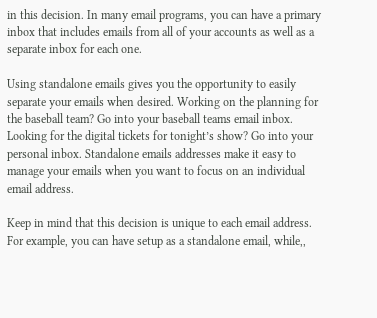in this decision. In many email programs, you can have a primary inbox that includes emails from all of your accounts as well as a separate inbox for each one.

Using standalone emails gives you the opportunity to easily separate your emails when desired. Working on the planning for the baseball team? Go into your baseball teams email inbox. Looking for the digital tickets for tonight’s show? Go into your personal inbox. Standalone emails addresses make it easy to manage your emails when you want to focus on an individual email address.

Keep in mind that this decision is unique to each email address. For example, you can have setup as a standalone email, while,,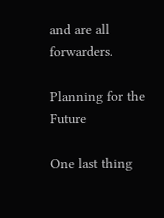and are all forwarders.

Planning for the Future

One last thing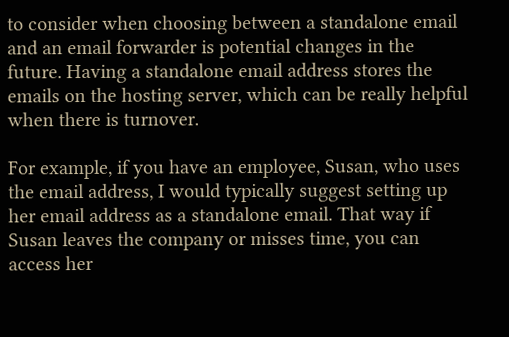to consider when choosing between a standalone email and an email forwarder is potential changes in the future. Having a standalone email address stores the emails on the hosting server, which can be really helpful when there is turnover.

For example, if you have an employee, Susan, who uses the email address, I would typically suggest setting up her email address as a standalone email. That way if Susan leaves the company or misses time, you can access her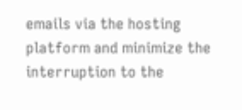emails via the hosting platform and minimize the interruption to the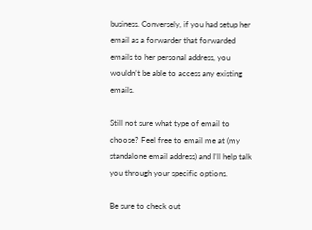business. Conversely, if you had setup her email as a forwarder that forwarded emails to her personal address, you wouldn’t be able to access any existing emails.

Still not sure what type of email to choose? Feel free to email me at (my standalone email address) and I’ll help talk you through your specific options.

Be sure to check out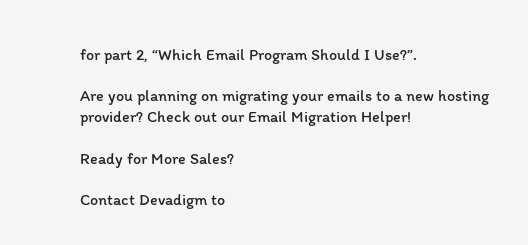for part 2, “Which Email Program Should I Use?”.

Are you planning on migrating your emails to a new hosting provider? Check out our Email Migration Helper!

Ready for More Sales?

Contact Devadigm to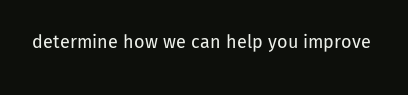determine how we can help you improve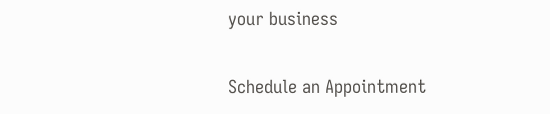your business

Schedule an Appointment